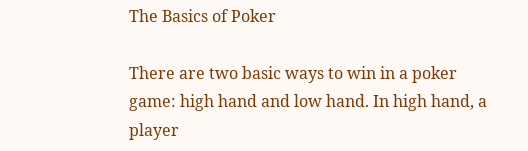The Basics of Poker

There are two basic ways to win in a poker game: high hand and low hand. In high hand, a player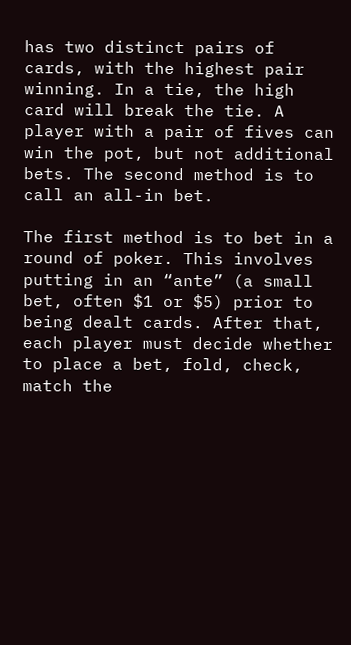has two distinct pairs of cards, with the highest pair winning. In a tie, the high card will break the tie. A player with a pair of fives can win the pot, but not additional bets. The second method is to call an all-in bet.

The first method is to bet in a round of poker. This involves putting in an “ante” (a small bet, often $1 or $5) prior to being dealt cards. After that, each player must decide whether to place a bet, fold, check, match the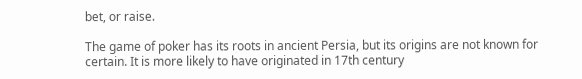bet, or raise.

The game of poker has its roots in ancient Persia, but its origins are not known for certain. It is more likely to have originated in 17th century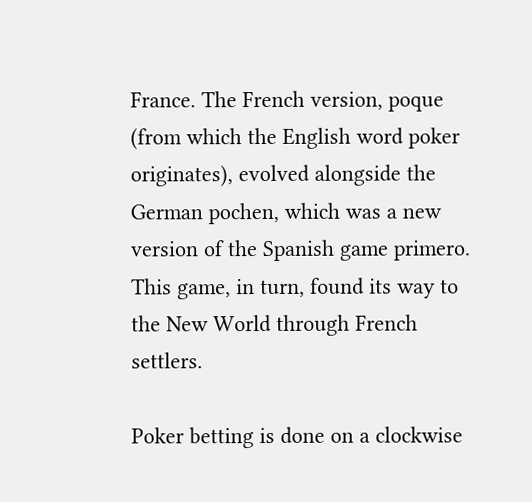France. The French version, poque (from which the English word poker originates), evolved alongside the German pochen, which was a new version of the Spanish game primero. This game, in turn, found its way to the New World through French settlers.

Poker betting is done on a clockwise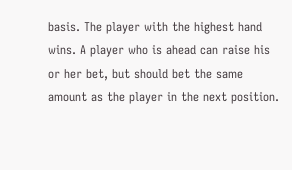basis. The player with the highest hand wins. A player who is ahead can raise his or her bet, but should bet the same amount as the player in the next position.